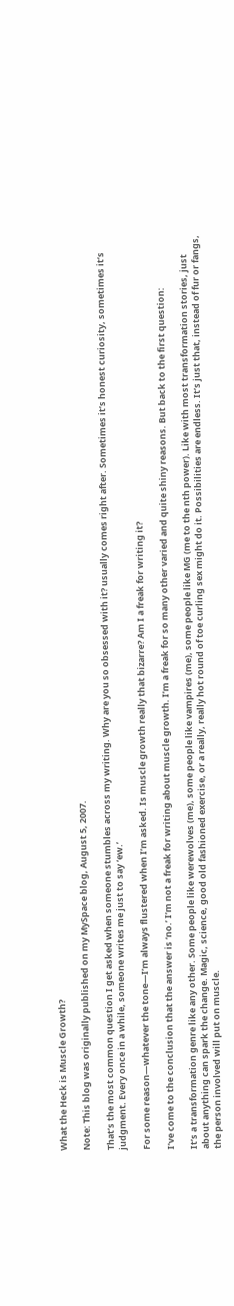What the Heck is Muscle Growth?

Note: This blog was originally published on my MySpace blog, August 5, 2007.

That’s the most common question I get asked when someone stumbles across my writing. Why are you so obsessed with it? usually comes right after. Sometimes it’s honest curiosity, sometimes it’s judgment. Every once in a while, someone writes me just to say ‘ew.’

For some reason—whatever the tone—I’m always flustered when I’m asked. Is muscle growth really that bizarre? Am I a freak for writing it?

I’ve come to the conclusion that the answer is ‘no.’ I’m not a freak for writing about muscle growth. I’m a freak for so many other varied and quite shiny reasons. But back to the first question:

It’s a transformation genre like any other. Some people like werewolves (me), some people like vampires (me), some people like MG (me to the nth power). Like with most transformation stories, just about anything can spark the change. Magic, science, good old fashioned exercise, or a really, really hot round of toe curling sex might do it. Possibilities are endless. It’s just that, instead of fur or fangs, the person involved will put on muscle.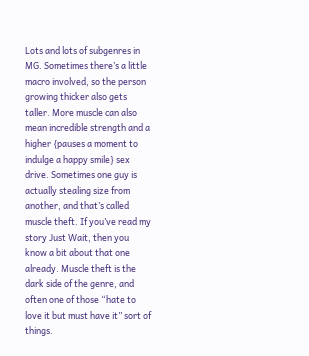Lots and lots of subgenres in MG. Sometimes there’s a little macro involved, so the person growing thicker also gets taller. More muscle can also mean incredible strength and a higher {pauses a moment to indulge a happy smile} sex drive. Sometimes one guy is actually stealing size from another, and that’s called muscle theft. If you’ve read my story Just Wait, then you know a bit about that one already. Muscle theft is the dark side of the genre, and often one of those “hate to love it but must have it” sort of things.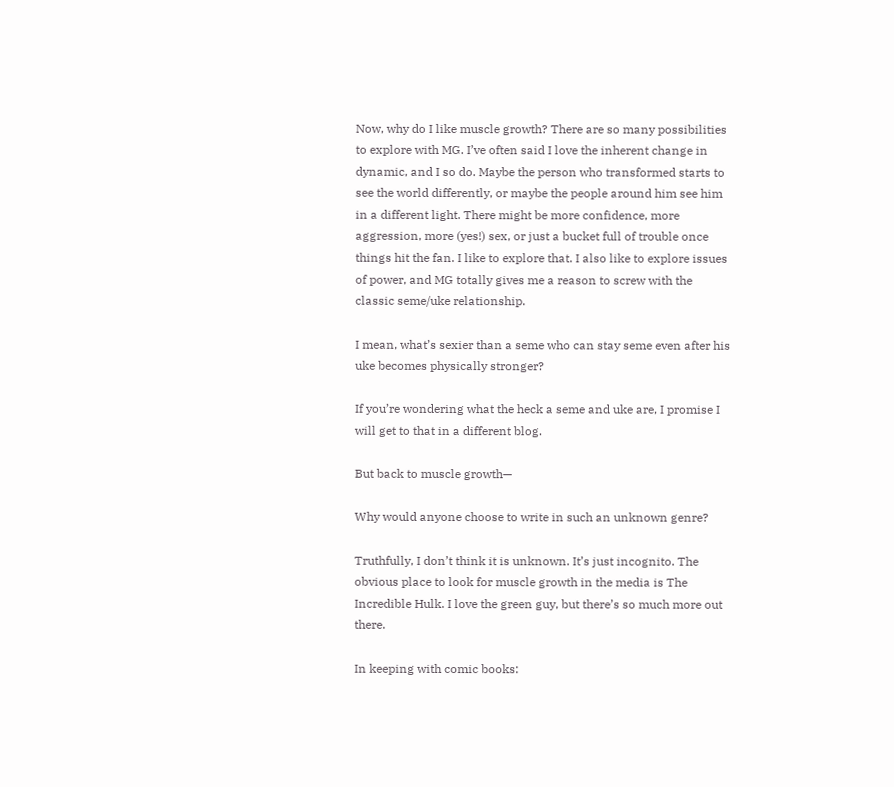Now, why do I like muscle growth? There are so many possibilities to explore with MG. I’ve often said I love the inherent change in dynamic, and I so do. Maybe the person who transformed starts to see the world differently, or maybe the people around him see him in a different light. There might be more confidence, more aggression, more (yes!) sex, or just a bucket full of trouble once things hit the fan. I like to explore that. I also like to explore issues of power, and MG totally gives me a reason to screw with the classic seme/uke relationship.

I mean, what’s sexier than a seme who can stay seme even after his uke becomes physically stronger?

If you’re wondering what the heck a seme and uke are, I promise I will get to that in a different blog.

But back to muscle growth—

Why would anyone choose to write in such an unknown genre?

Truthfully, I don’t think it is unknown. It’s just incognito. The obvious place to look for muscle growth in the media is The Incredible Hulk. I love the green guy, but there’s so much more out there.

In keeping with comic books: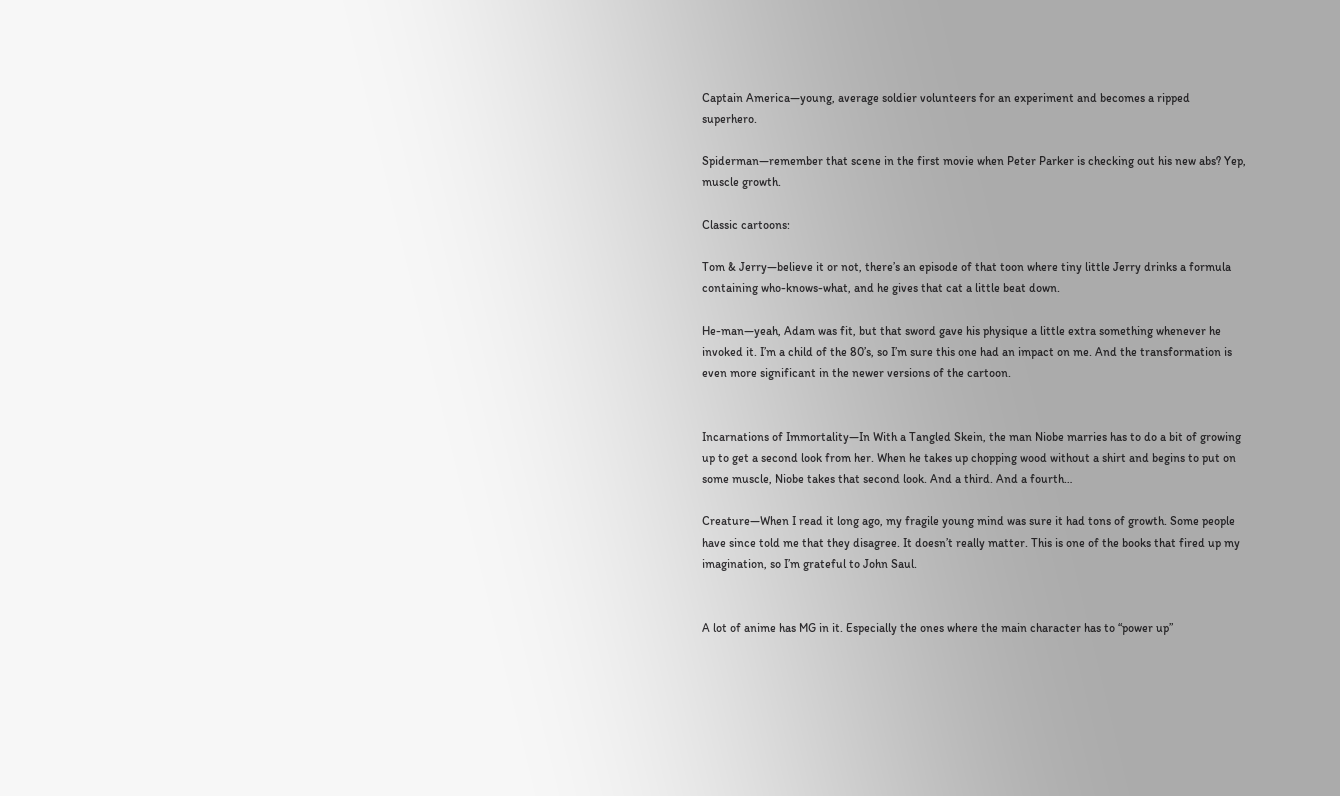Captain America—young, average soldier volunteers for an experiment and becomes a ripped superhero.

Spiderman—remember that scene in the first movie when Peter Parker is checking out his new abs? Yep, muscle growth.

Classic cartoons:

Tom & Jerry—believe it or not, there’s an episode of that toon where tiny little Jerry drinks a formula containing who-knows-what, and he gives that cat a little beat down.

He-man—yeah, Adam was fit, but that sword gave his physique a little extra something whenever he invoked it. I’m a child of the 80’s, so I’m sure this one had an impact on me. And the transformation is even more significant in the newer versions of the cartoon.


Incarnations of Immortality—In With a Tangled Skein, the man Niobe marries has to do a bit of growing up to get a second look from her. When he takes up chopping wood without a shirt and begins to put on some muscle, Niobe takes that second look. And a third. And a fourth…

Creature—When I read it long ago, my fragile young mind was sure it had tons of growth. Some people have since told me that they disagree. It doesn’t really matter. This is one of the books that fired up my imagination, so I’m grateful to John Saul.


A lot of anime has MG in it. Especially the ones where the main character has to “power up”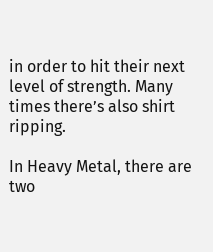in order to hit their next level of strength. Many times there’s also shirt ripping.

In Heavy Metal, there are two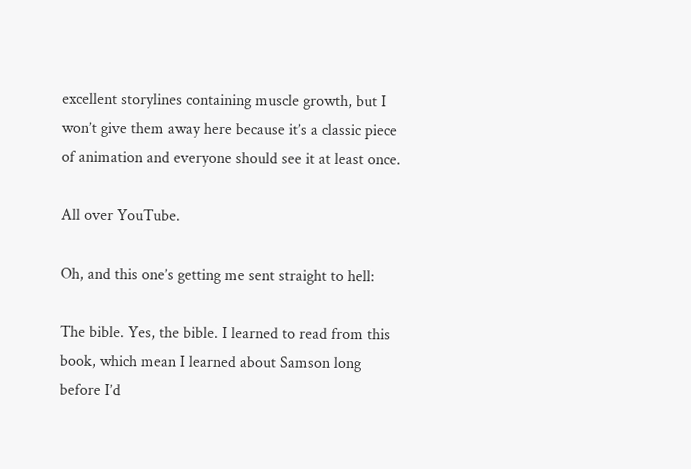excellent storylines containing muscle growth, but I won’t give them away here because it’s a classic piece of animation and everyone should see it at least once.

All over YouTube.

Oh, and this one’s getting me sent straight to hell:

The bible. Yes, the bible. I learned to read from this book, which mean I learned about Samson long before I’d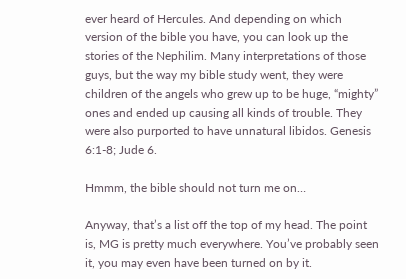ever heard of Hercules. And depending on which version of the bible you have, you can look up the stories of the Nephilim. Many interpretations of those guys, but the way my bible study went, they were children of the angels who grew up to be huge, “mighty” ones and ended up causing all kinds of trouble. They were also purported to have unnatural libidos. Genesis 6:1-8; Jude 6.

Hmmm, the bible should not turn me on…

Anyway, that’s a list off the top of my head. The point is, MG is pretty much everywhere. You’ve probably seen it, you may even have been turned on by it.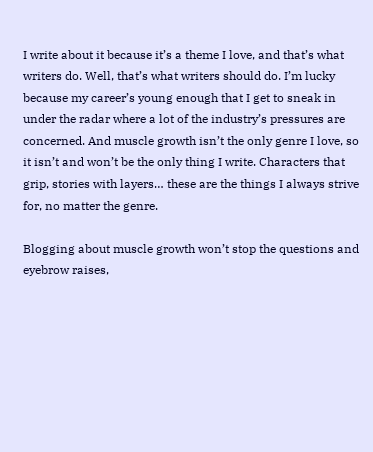I write about it because it’s a theme I love, and that’s what writers do. Well, that’s what writers should do. I’m lucky because my career’s young enough that I get to sneak in under the radar where a lot of the industry’s pressures are concerned. And muscle growth isn’t the only genre I love, so it isn’t and won’t be the only thing I write. Characters that grip, stories with layers… these are the things I always strive for, no matter the genre.

Blogging about muscle growth won’t stop the questions and eyebrow raises,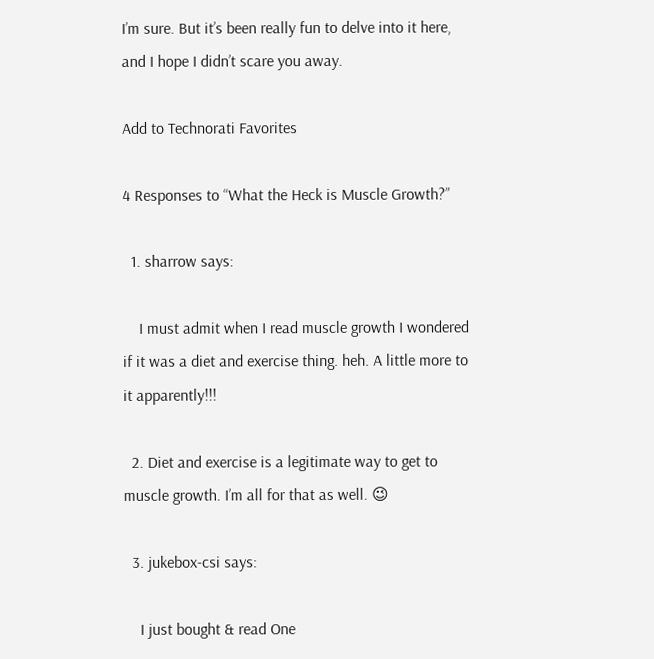I’m sure. But it’s been really fun to delve into it here, and I hope I didn’t scare you away.

Add to Technorati Favorites

4 Responses to “What the Heck is Muscle Growth?”

  1. sharrow says:

    I must admit when I read muscle growth I wondered if it was a diet and exercise thing. heh. A little more to it apparently!!!

  2. Diet and exercise is a legitimate way to get to muscle growth. I’m all for that as well. 😉

  3. jukebox-csi says:

    I just bought & read One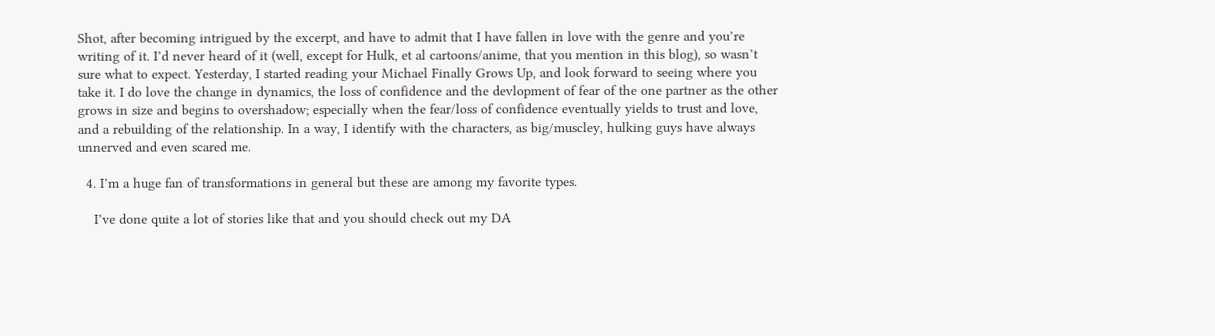Shot, after becoming intrigued by the excerpt, and have to admit that I have fallen in love with the genre and you’re writing of it. I’d never heard of it (well, except for Hulk, et al cartoons/anime, that you mention in this blog), so wasn’t sure what to expect. Yesterday, I started reading your Michael Finally Grows Up, and look forward to seeing where you take it. I do love the change in dynamics, the loss of confidence and the devlopment of fear of the one partner as the other grows in size and begins to overshadow; especially when the fear/loss of confidence eventually yields to trust and love, and a rebuilding of the relationship. In a way, I identify with the characters, as big/muscley, hulking guys have always unnerved and even scared me.

  4. I’m a huge fan of transformations in general but these are among my favorite types.

    I’ve done quite a lot of stories like that and you should check out my DA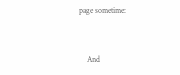page sometime:


    And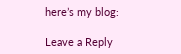here’s my blog:

Leave a Reply